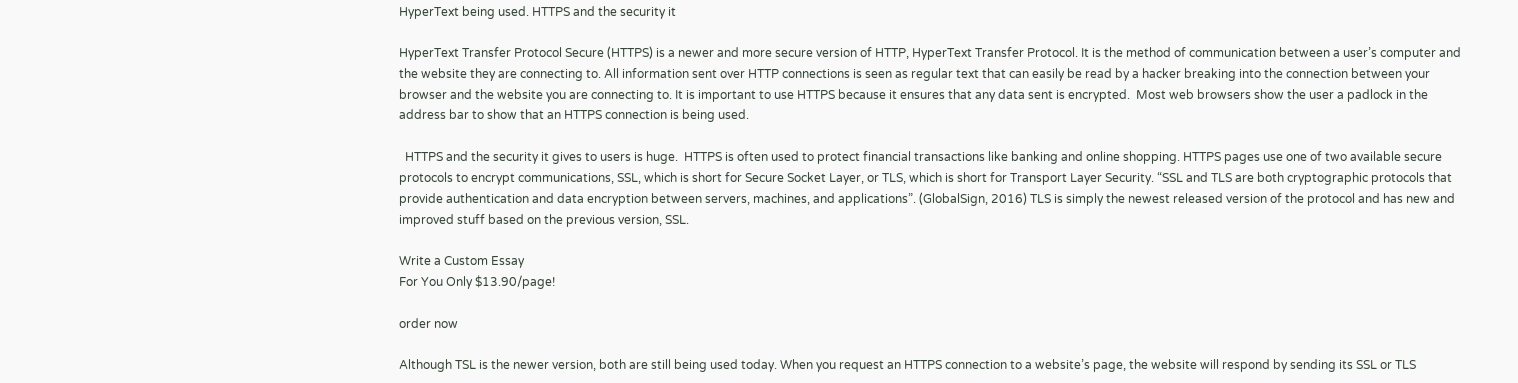HyperText being used. HTTPS and the security it

HyperText Transfer Protocol Secure (HTTPS) is a newer and more secure version of HTTP, HyperText Transfer Protocol. It is the method of communication between a user’s computer and the website they are connecting to. All information sent over HTTP connections is seen as regular text that can easily be read by a hacker breaking into the connection between your browser and the website you are connecting to. It is important to use HTTPS because it ensures that any data sent is encrypted.  Most web browsers show the user a padlock in the address bar to show that an HTTPS connection is being used.

  HTTPS and the security it gives to users is huge.  HTTPS is often used to protect financial transactions like banking and online shopping. HTTPS pages use one of two available secure protocols to encrypt communications, SSL, which is short for Secure Socket Layer, or TLS, which is short for Transport Layer Security. “SSL and TLS are both cryptographic protocols that provide authentication and data encryption between servers, machines, and applications”. (GlobalSign, 2016) TLS is simply the newest released version of the protocol and has new and improved stuff based on the previous version, SSL.

Write a Custom Essay
For You Only $13.90/page!

order now

Although TSL is the newer version, both are still being used today. When you request an HTTPS connection to a website’s page, the website will respond by sending its SSL or TLS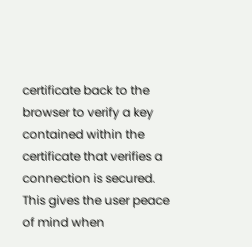certificate back to the browser to verify a key contained within the certificate that verifies a connection is secured. This gives the user peace of mind when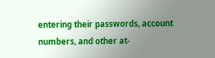entering their passwords, account numbers, and other at-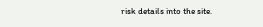risk details into the site.